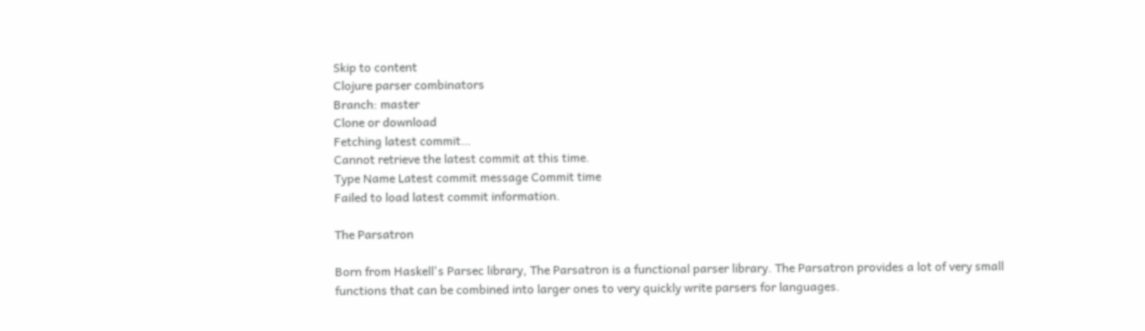Skip to content
Clojure parser combinators
Branch: master
Clone or download
Fetching latest commit…
Cannot retrieve the latest commit at this time.
Type Name Latest commit message Commit time
Failed to load latest commit information.

The Parsatron

Born from Haskell's Parsec library, The Parsatron is a functional parser library. The Parsatron provides a lot of very small functions that can be combined into larger ones to very quickly write parsers for languages.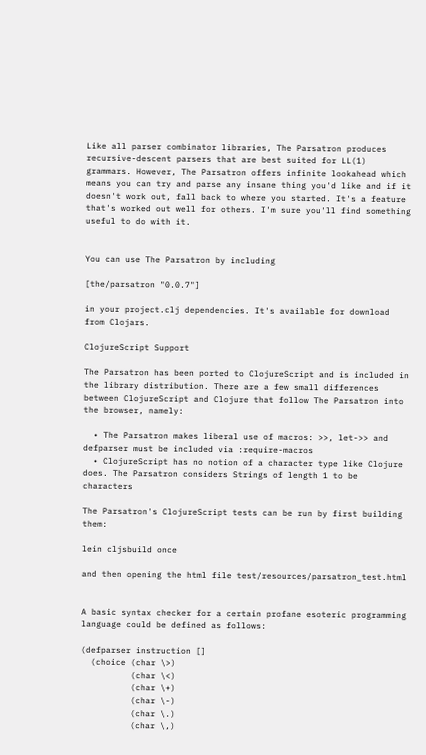Like all parser combinator libraries, The Parsatron produces recursive-descent parsers that are best suited for LL(1) grammars. However, The Parsatron offers infinite lookahead which means you can try and parse any insane thing you'd like and if it doesn't work out, fall back to where you started. It's a feature that's worked out well for others. I'm sure you'll find something useful to do with it.


You can use The Parsatron by including

[the/parsatron "0.0.7"]

in your project.clj dependencies. It's available for download from Clojars.

ClojureScript Support

The Parsatron has been ported to ClojureScript and is included in the library distribution. There are a few small differences between ClojureScript and Clojure that follow The Parsatron into the browser, namely:

  • The Parsatron makes liberal use of macros: >>, let->> and defparser must be included via :require-macros
  • ClojureScript has no notion of a character type like Clojure does. The Parsatron considers Strings of length 1 to be characters

The Parsatron's ClojureScript tests can be run by first building them:

lein cljsbuild once

and then opening the html file test/resources/parsatron_test.html


A basic syntax checker for a certain profane esoteric programming language could be defined as follows:

(defparser instruction []
  (choice (char \>)
          (char \<)
          (char \+)
          (char \-)
          (char \.)
          (char \,)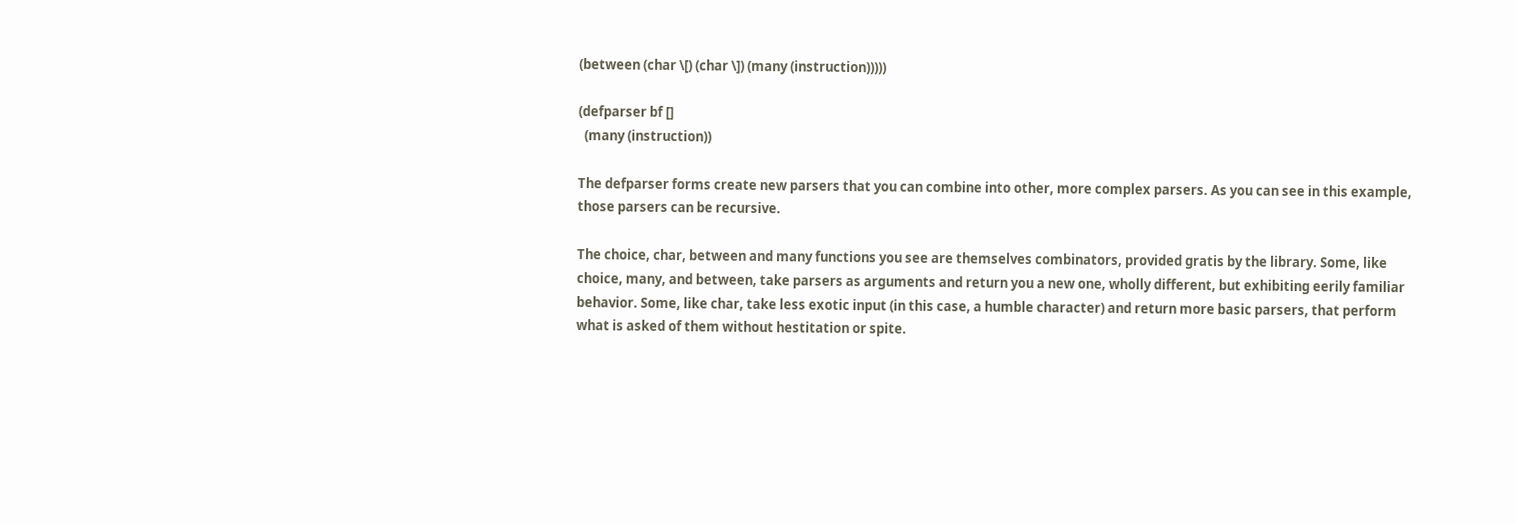(between (char \[) (char \]) (many (instruction)))))

(defparser bf []
  (many (instruction))

The defparser forms create new parsers that you can combine into other, more complex parsers. As you can see in this example, those parsers can be recursive.

The choice, char, between and many functions you see are themselves combinators, provided gratis by the library. Some, like choice, many, and between, take parsers as arguments and return you a new one, wholly different, but exhibiting eerily familiar behavior. Some, like char, take less exotic input (in this case, a humble character) and return more basic parsers, that perform what is asked of them without hestitation or spite.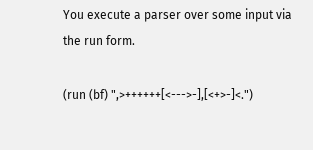You execute a parser over some input via the run form.

(run (bf) ",>++++++[<--->-],[<+>-]<.")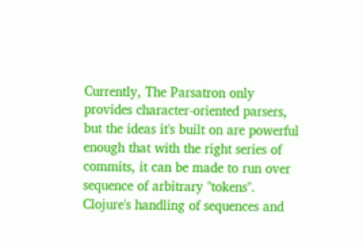Currently, The Parsatron only provides character-oriented parsers, but the ideas it's built on are powerful enough that with the right series of commits, it can be made to run over sequence of arbitrary "tokens". Clojure's handling of sequences and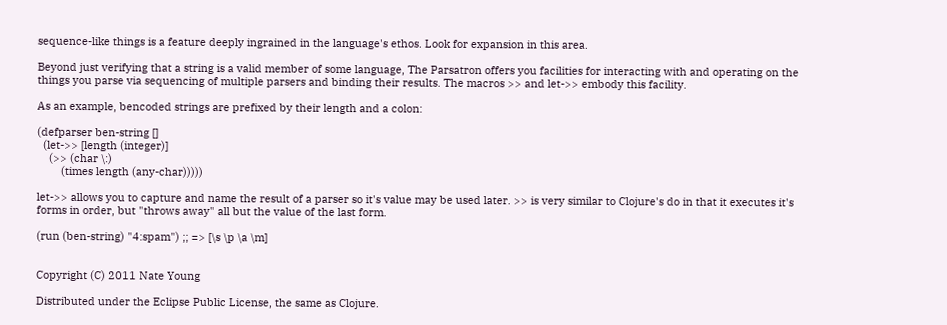sequence-like things is a feature deeply ingrained in the language's ethos. Look for expansion in this area.

Beyond just verifying that a string is a valid member of some language, The Parsatron offers you facilities for interacting with and operating on the things you parse via sequencing of multiple parsers and binding their results. The macros >> and let->> embody this facility.

As an example, bencoded strings are prefixed by their length and a colon:

(defparser ben-string []
  (let->> [length (integer)]
    (>> (char \:)
        (times length (any-char)))))

let->> allows you to capture and name the result of a parser so it's value may be used later. >> is very similar to Clojure's do in that it executes it's forms in order, but "throws away" all but the value of the last form.

(run (ben-string) "4:spam") ;; => [\s \p \a \m]


Copyright (C) 2011 Nate Young

Distributed under the Eclipse Public License, the same as Clojure.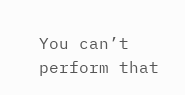You can’t perform that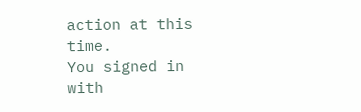action at this time.
You signed in with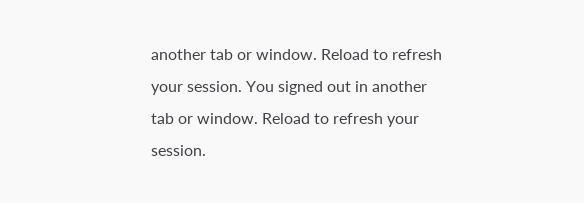another tab or window. Reload to refresh your session. You signed out in another tab or window. Reload to refresh your session.